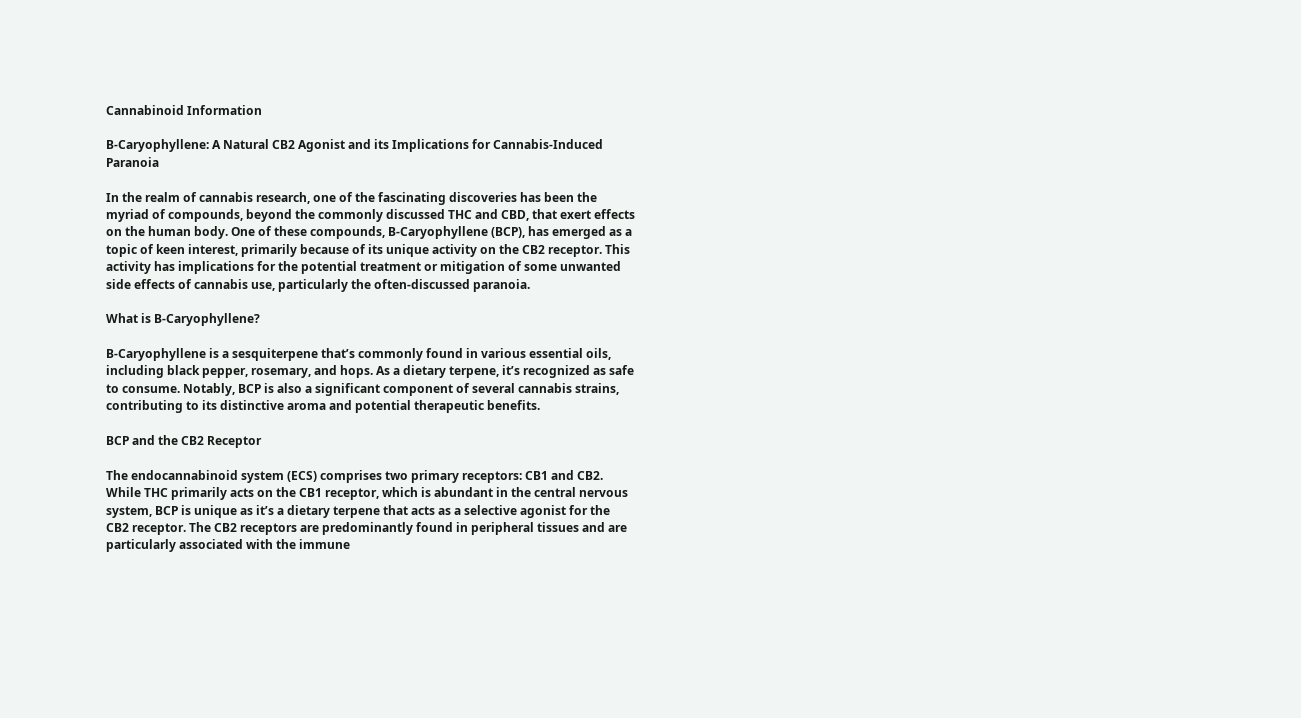Cannabinoid Information

B-Caryophyllene: A Natural CB2 Agonist and its Implications for Cannabis-Induced Paranoia

In the realm of cannabis research, one of the fascinating discoveries has been the myriad of compounds, beyond the commonly discussed THC and CBD, that exert effects on the human body. One of these compounds, B-Caryophyllene (BCP), has emerged as a topic of keen interest, primarily because of its unique activity on the CB2 receptor. This activity has implications for the potential treatment or mitigation of some unwanted side effects of cannabis use, particularly the often-discussed paranoia.

What is B-Caryophyllene?

B-Caryophyllene is a sesquiterpene that’s commonly found in various essential oils, including black pepper, rosemary, and hops. As a dietary terpene, it’s recognized as safe to consume. Notably, BCP is also a significant component of several cannabis strains, contributing to its distinctive aroma and potential therapeutic benefits.

BCP and the CB2 Receptor

The endocannabinoid system (ECS) comprises two primary receptors: CB1 and CB2. While THC primarily acts on the CB1 receptor, which is abundant in the central nervous system, BCP is unique as it’s a dietary terpene that acts as a selective agonist for the CB2 receptor. The CB2 receptors are predominantly found in peripheral tissues and are particularly associated with the immune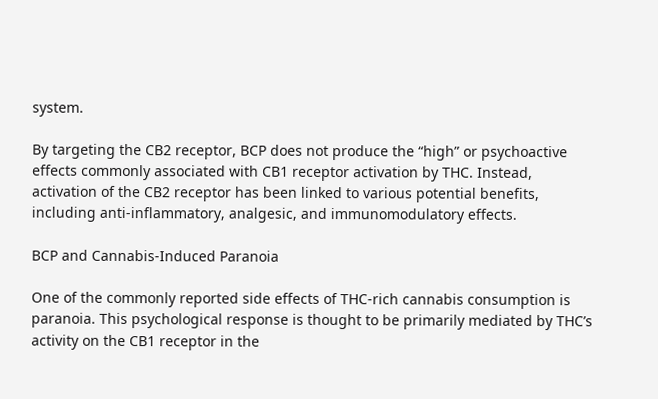system.

By targeting the CB2 receptor, BCP does not produce the “high” or psychoactive effects commonly associated with CB1 receptor activation by THC. Instead, activation of the CB2 receptor has been linked to various potential benefits, including anti-inflammatory, analgesic, and immunomodulatory effects.

BCP and Cannabis-Induced Paranoia

One of the commonly reported side effects of THC-rich cannabis consumption is paranoia. This psychological response is thought to be primarily mediated by THC’s activity on the CB1 receptor in the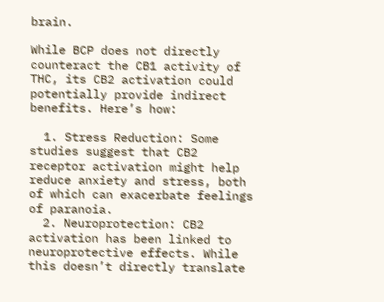brain.

While BCP does not directly counteract the CB1 activity of THC, its CB2 activation could potentially provide indirect benefits. Here’s how:

  1. Stress Reduction: Some studies suggest that CB2 receptor activation might help reduce anxiety and stress, both of which can exacerbate feelings of paranoia.
  2. Neuroprotection: CB2 activation has been linked to neuroprotective effects. While this doesn’t directly translate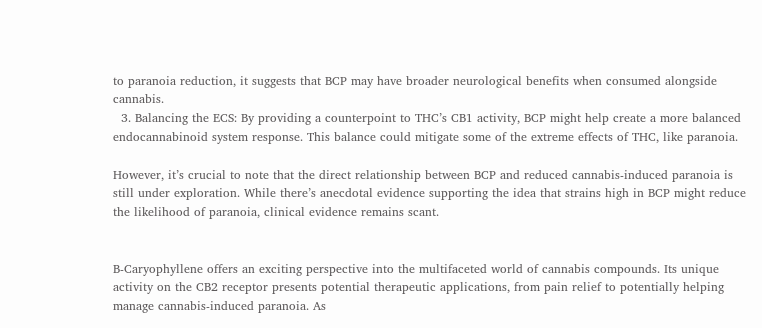to paranoia reduction, it suggests that BCP may have broader neurological benefits when consumed alongside cannabis.
  3. Balancing the ECS: By providing a counterpoint to THC’s CB1 activity, BCP might help create a more balanced endocannabinoid system response. This balance could mitigate some of the extreme effects of THC, like paranoia.

However, it’s crucial to note that the direct relationship between BCP and reduced cannabis-induced paranoia is still under exploration. While there’s anecdotal evidence supporting the idea that strains high in BCP might reduce the likelihood of paranoia, clinical evidence remains scant.


B-Caryophyllene offers an exciting perspective into the multifaceted world of cannabis compounds. Its unique activity on the CB2 receptor presents potential therapeutic applications, from pain relief to potentially helping manage cannabis-induced paranoia. As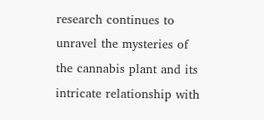research continues to unravel the mysteries of the cannabis plant and its intricate relationship with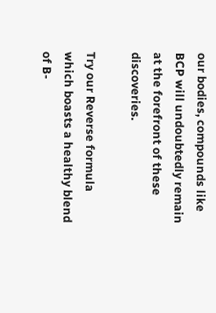our bodies, compounds like BCP will undoubtedly remain at the forefront of these discoveries.

Try our Reverse formula which boasts a healthy blend of B-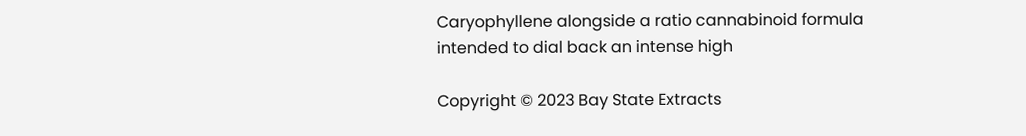Caryophyllene alongside a ratio cannabinoid formula intended to dial back an intense high

Copyright © 2023 Bay State Extracts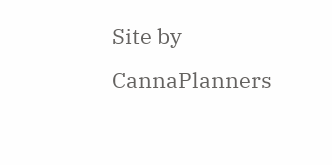Site by CannaPlanners